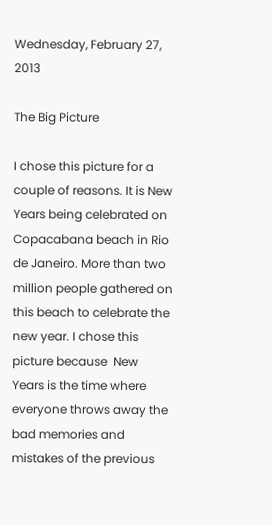Wednesday, February 27, 2013

The Big Picture

I chose this picture for a couple of reasons. It is New Years being celebrated on Copacabana beach in Rio de Janeiro. More than two million people gathered on this beach to celebrate the new year. I chose this picture because  New Years is the time where everyone throws away the bad memories and mistakes of the previous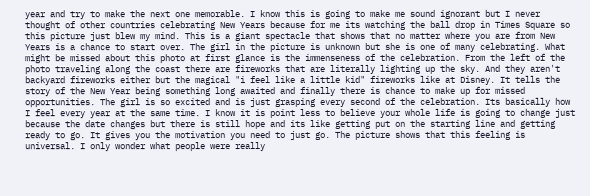year and try to make the next one memorable. I know this is going to make me sound ignorant but I never thought of other countries celebrating New Years because for me its watching the ball drop in Times Square so this picture just blew my mind. This is a giant spectacle that shows that no matter where you are from New Years is a chance to start over. The girl in the picture is unknown but she is one of many celebrating. What might be missed about this photo at first glance is the immenseness of the celebration. From the left of the photo traveling along the coast there are fireworks that are literally lighting up the sky. And they aren't backyard fireworks either but the magical "i feel like a little kid" fireworks like at Disney. It tells the story of the New Year being something long awaited and finally there is chance to make up for missed opportunities. The girl is so excited and is just grasping every second of the celebration. Its basically how I feel every year at the same time. I know it is point less to believe your whole life is going to change just because the date changes but there is still hope and its like getting put on the starting line and getting ready to go. It gives you the motivation you need to just go. The picture shows that this feeling is universal. I only wonder what people were really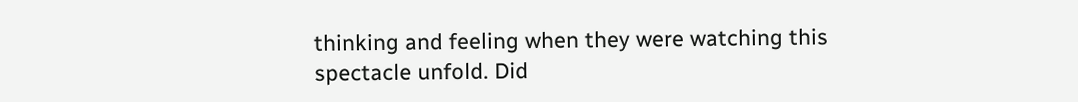thinking and feeling when they were watching this spectacle unfold. Did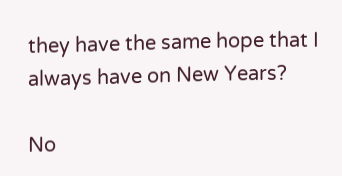they have the same hope that I always have on New Years?

No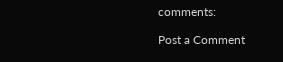comments:

Post a Comment